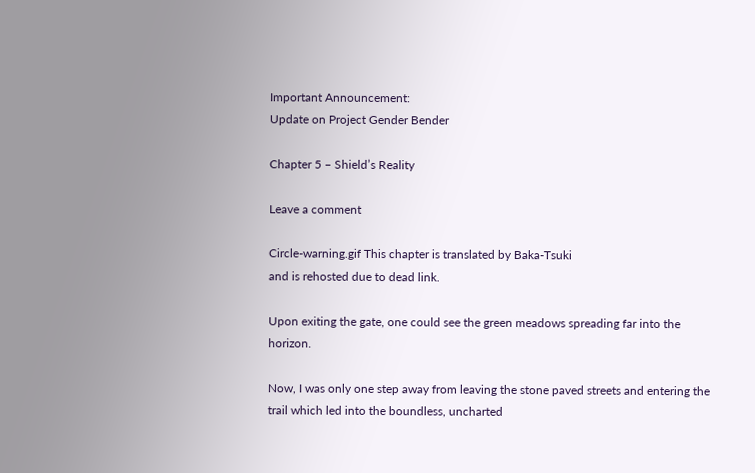Important Announcement:
Update on Project Gender Bender

Chapter 5 – Shield’s Reality

Leave a comment

Circle-warning.gif This chapter is translated by Baka-Tsuki
and is rehosted due to dead link.

Upon exiting the gate, one could see the green meadows spreading far into the horizon.

Now, I was only one step away from leaving the stone paved streets and entering the trail which led into the boundless, uncharted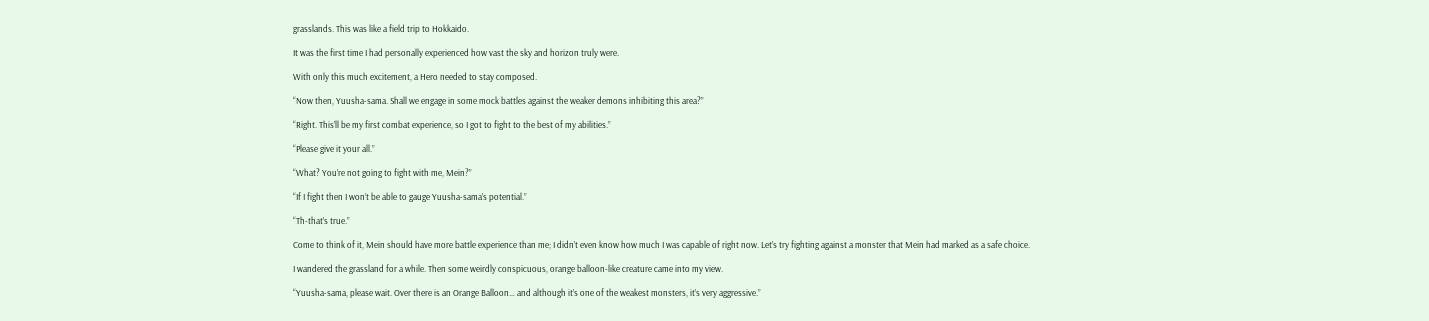grasslands. This was like a field trip to Hokkaido.

It was the first time I had personally experienced how vast the sky and horizon truly were.

With only this much excitement, a Hero needed to stay composed.

“Now then, Yuusha-sama. Shall we engage in some mock battles against the weaker demons inhibiting this area?”

“Right. This’ll be my first combat experience, so I got to fight to the best of my abilities.”

“Please give it your all.”

“What? You’re not going to fight with me, Mein?”

“If I fight then I won’t be able to gauge Yuusha-sama’s potential.”

“Th-that’s true.”

Come to think of it, Mein should have more battle experience than me; I didn’t even know how much I was capable of right now. Let’s try fighting against a monster that Mein had marked as a safe choice.

I wandered the grassland for a while. Then some weirdly conspicuous, orange balloon-like creature came into my view.

“Yuusha-sama, please wait. Over there is an Orange Balloon… and although it’s one of the weakest monsters, it’s very aggressive.”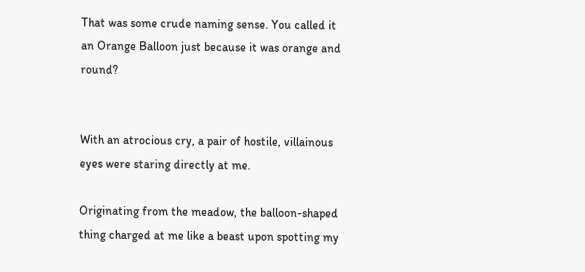That was some crude naming sense. You called it an Orange Balloon just because it was orange and round?


With an atrocious cry, a pair of hostile, villainous eyes were staring directly at me.

Originating from the meadow, the balloon-shaped thing charged at me like a beast upon spotting my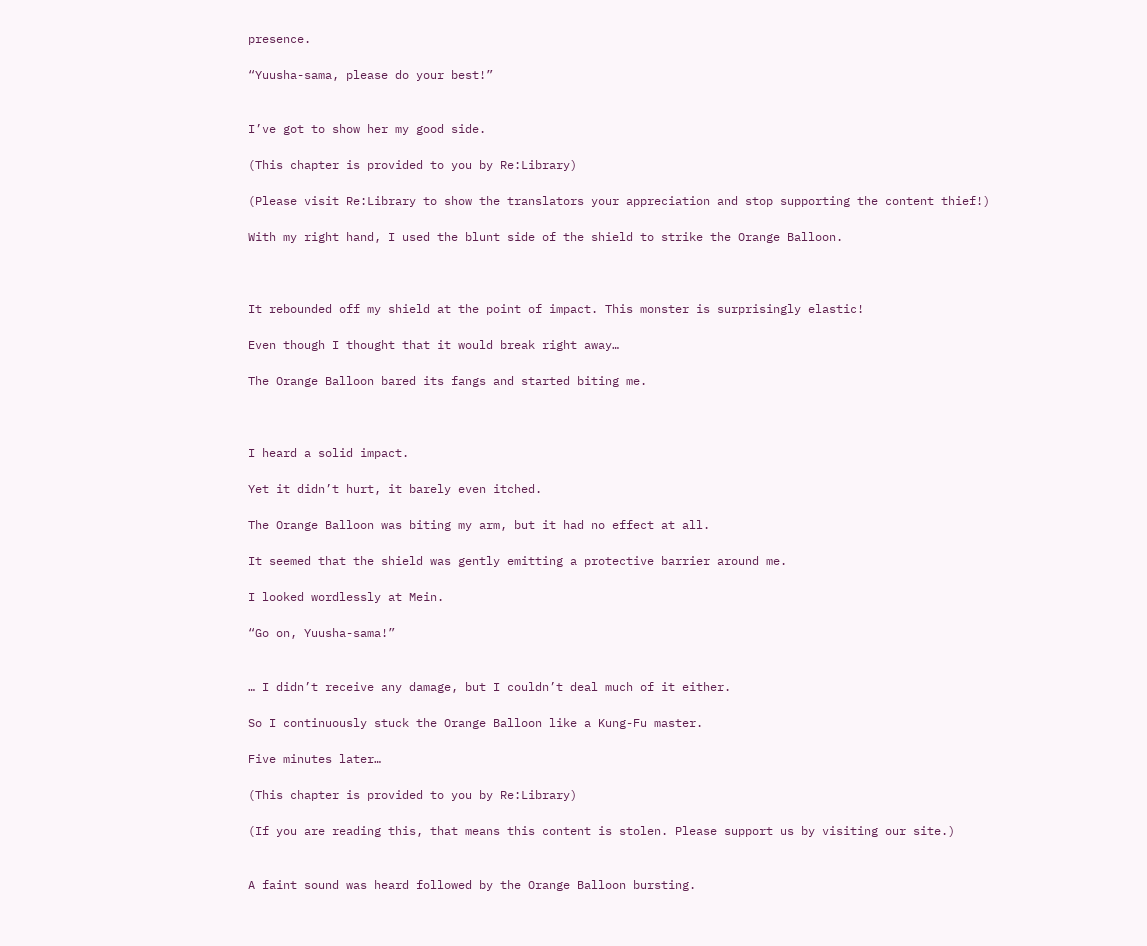presence.

“Yuusha-sama, please do your best!”


I’ve got to show her my good side.

(This chapter is provided to you by Re:Library)

(Please visit Re:Library to show the translators your appreciation and stop supporting the content thief!)

With my right hand, I used the blunt side of the shield to strike the Orange Balloon.



It rebounded off my shield at the point of impact. This monster is surprisingly elastic!

Even though I thought that it would break right away…

The Orange Balloon bared its fangs and started biting me.



I heard a solid impact.

Yet it didn’t hurt, it barely even itched.

The Orange Balloon was biting my arm, but it had no effect at all.

It seemed that the shield was gently emitting a protective barrier around me.

I looked wordlessly at Mein.

“Go on, Yuusha-sama!”


… I didn’t receive any damage, but I couldn’t deal much of it either.

So I continuously stuck the Orange Balloon like a Kung-Fu master.

Five minutes later…

(This chapter is provided to you by Re:Library)

(If you are reading this, that means this content is stolen. Please support us by visiting our site.)


A faint sound was heard followed by the Orange Balloon bursting.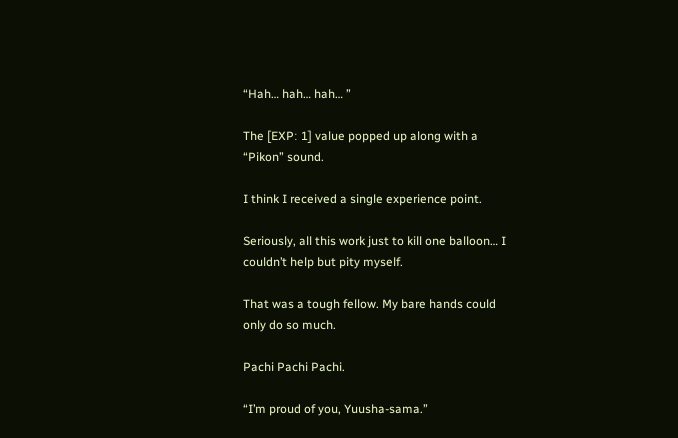“Hah… hah… hah… ”

The [EXPː 1] value popped up along with a “Pikon” sound.

I think I received a single experience point.

Seriously, all this work just to kill one balloon… I couldn’t help but pity myself.

That was a tough fellow. My bare hands could only do so much.

Pachi Pachi Pachi.

“I’m proud of you, Yuusha-sama.”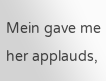Mein gave me her applauds,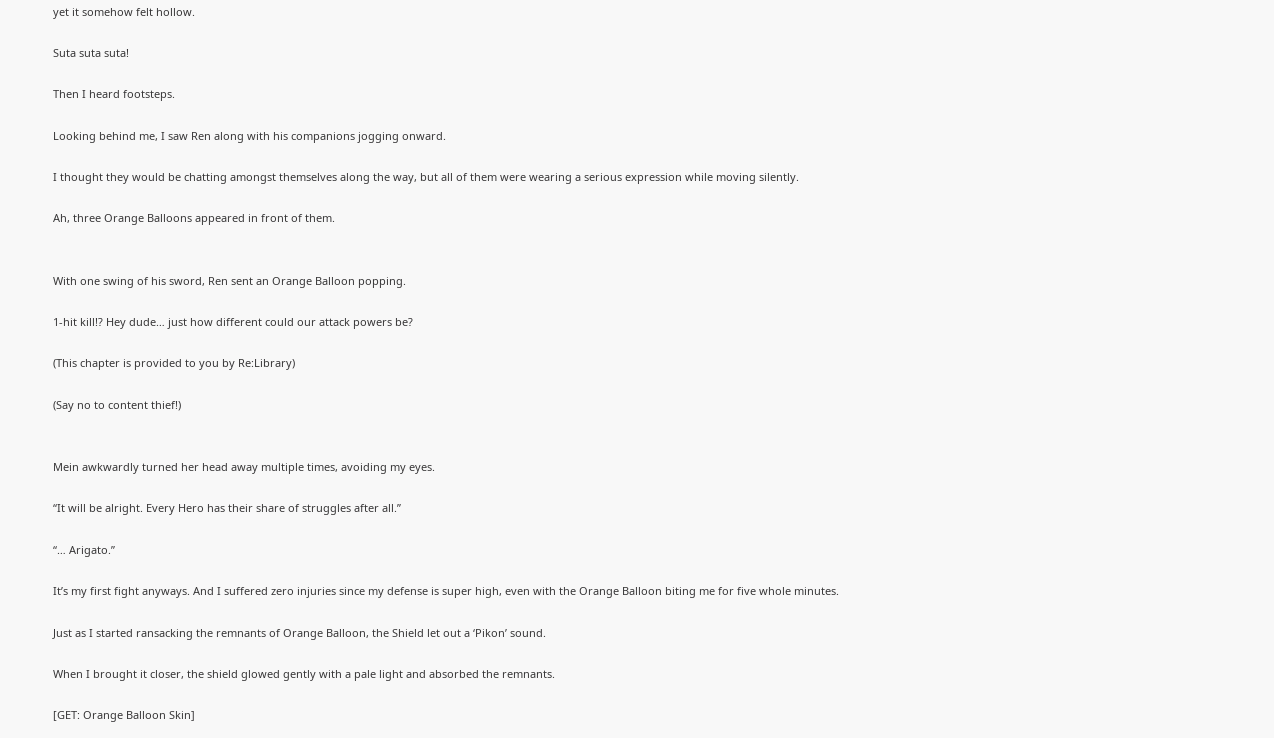yet it somehow felt hollow.

Suta suta suta!

Then I heard footsteps.

Looking behind me, I saw Ren along with his companions jogging onward.

I thought they would be chatting amongst themselves along the way, but all of them were wearing a serious expression while moving silently.

Ah, three Orange Balloons appeared in front of them.


With one swing of his sword, Ren sent an Orange Balloon popping.

1-hit kill!? Hey dude… just how different could our attack powers be?

(This chapter is provided to you by Re:Library)

(Say no to content thief!)


Mein awkwardly turned her head away multiple times, avoiding my eyes.

“It will be alright. Every Hero has their share of struggles after all.”

“… Arigato.”

It’s my first fight anyways. And I suffered zero injuries since my defense is super high, even with the Orange Balloon biting me for five whole minutes.

Just as I started ransacking the remnants of Orange Balloon, the Shield let out a ‘Pikon’ sound.

When I brought it closer, the shield glowed gently with a pale light and absorbed the remnants.

[GET: Orange Balloon Skin]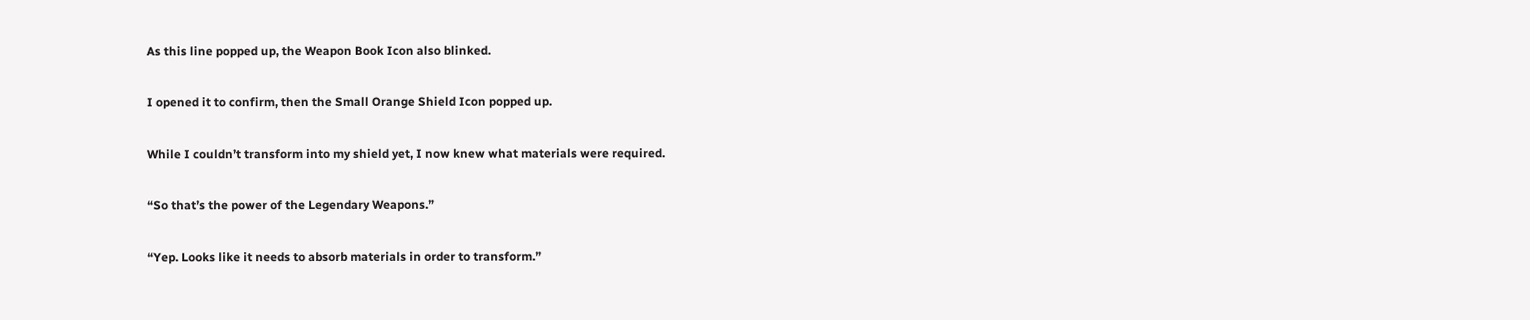As this line popped up, the Weapon Book Icon also blinked.

I opened it to confirm, then the Small Orange Shield Icon popped up.

While I couldn’t transform into my shield yet, I now knew what materials were required.

“So that’s the power of the Legendary Weapons.”

“Yep. Looks like it needs to absorb materials in order to transform.”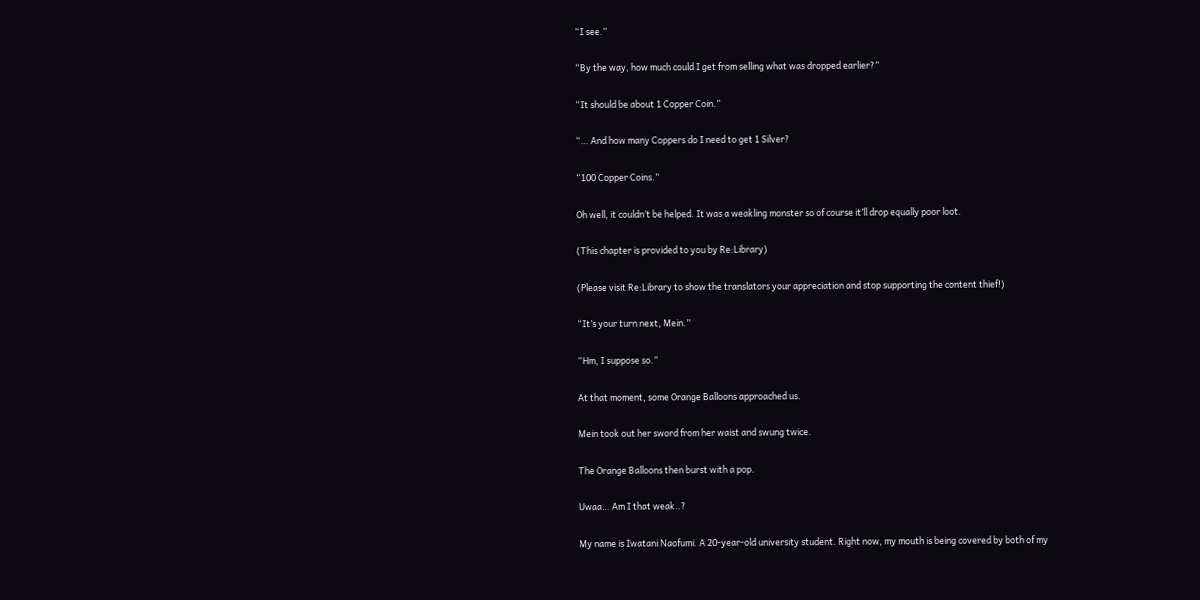“I see.”

“By the way, how much could I get from selling what was dropped earlier?”

“It should be about 1 Copper Coin.”

“… And how many Coppers do I need to get 1 Silver?

“100 Copper Coins.”

Oh well, it couldn’t be helped. It was a weakling monster so of course it’ll drop equally poor loot.

(This chapter is provided to you by Re:Library)

(Please visit Re:Library to show the translators your appreciation and stop supporting the content thief!)

“It’s your turn next, Mein.”

“Hm, I suppose so.”

At that moment, some Orange Balloons approached us.

Mein took out her sword from her waist and swung twice.

The Orange Balloons then burst with a pop.

Uwaa… Am I that weak..?

My name is Iwatani Naofumi. A 20-year-old university student. Right now, my mouth is being covered by both of my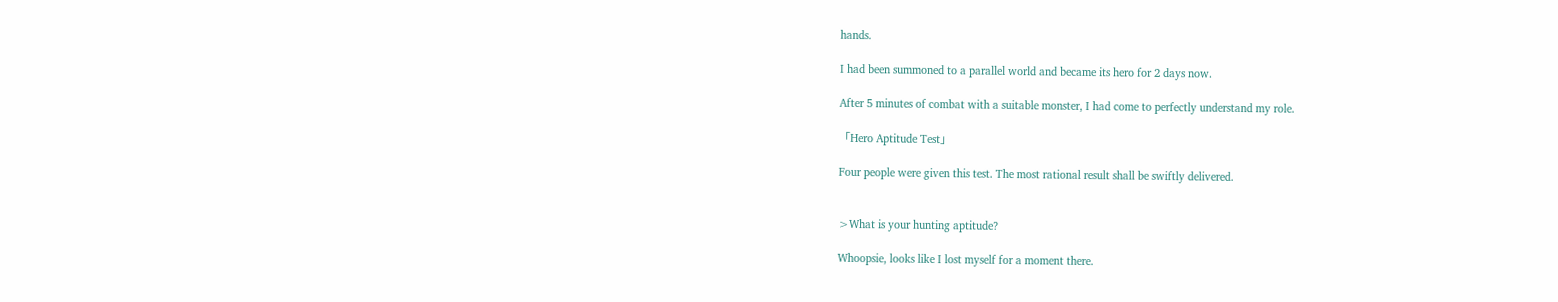hands.

I had been summoned to a parallel world and became its hero for 2 days now.

After 5 minutes of combat with a suitable monster, I had come to perfectly understand my role.

「Hero Aptitude Test」

Four people were given this test. The most rational result shall be swiftly delivered.


>What is your hunting aptitude?

Whoopsie, looks like I lost myself for a moment there.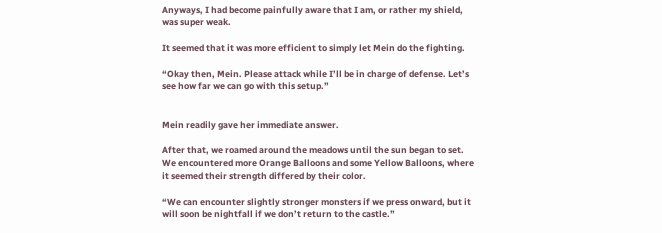Anyways, I had become painfully aware that I am, or rather my shield, was super weak.

It seemed that it was more efficient to simply let Mein do the fighting.

“Okay then, Mein. Please attack while I’ll be in charge of defense. Let’s see how far we can go with this setup.”


Mein readily gave her immediate answer.

After that, we roamed around the meadows until the sun began to set. We encountered more Orange Balloons and some Yellow Balloons, where it seemed their strength differed by their color.

“We can encounter slightly stronger monsters if we press onward, but it will soon be nightfall if we don’t return to the castle.”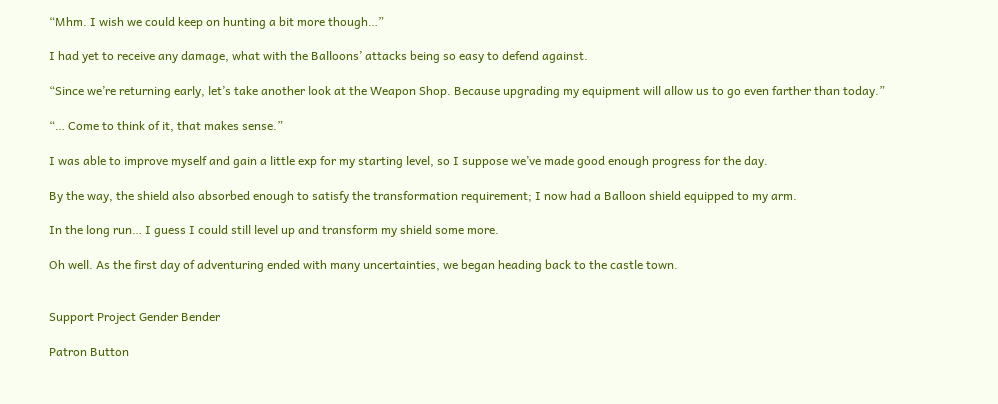“Mhm. I wish we could keep on hunting a bit more though…”

I had yet to receive any damage, what with the Balloons’ attacks being so easy to defend against.

“Since we’re returning early, let’s take another look at the Weapon Shop. Because upgrading my equipment will allow us to go even farther than today.”

“… Come to think of it, that makes sense.”

I was able to improve myself and gain a little exp for my starting level, so I suppose we’ve made good enough progress for the day.

By the way, the shield also absorbed enough to satisfy the transformation requirement; I now had a Balloon shield equipped to my arm.

In the long run… I guess I could still level up and transform my shield some more.

Oh well. As the first day of adventuring ended with many uncertainties, we began heading back to the castle town.


Support Project Gender Bender

Patron Button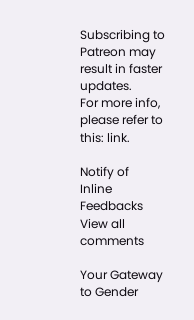Subscribing to Patreon may result in faster updates.
For more info, please refer to this: link.

Notify of
Inline Feedbacks
View all comments

Your Gateway to Gender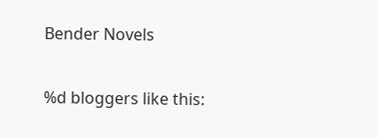Bender Novels

%d bloggers like this: